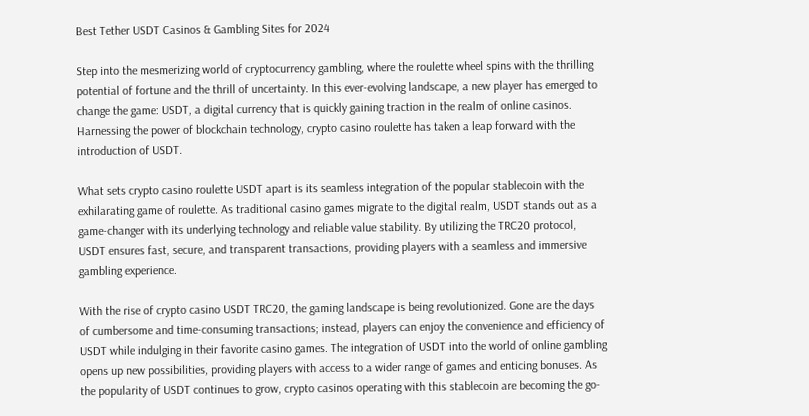Best Tether USDT Casinos & Gambling Sites for 2024

Step into the mesmerizing world of cryptocurrency gambling, where the roulette wheel spins with the thrilling potential of fortune and the thrill of uncertainty. In this ever-evolving landscape, a new player has emerged to change the game: USDT, a digital currency that is quickly gaining traction in the realm of online casinos. Harnessing the power of blockchain technology, crypto casino roulette has taken a leap forward with the introduction of USDT.

What sets crypto casino roulette USDT apart is its seamless integration of the popular stablecoin with the exhilarating game of roulette. As traditional casino games migrate to the digital realm, USDT stands out as a game-changer with its underlying technology and reliable value stability. By utilizing the TRC20 protocol, USDT ensures fast, secure, and transparent transactions, providing players with a seamless and immersive gambling experience.

With the rise of crypto casino USDT TRC20, the gaming landscape is being revolutionized. Gone are the days of cumbersome and time-consuming transactions; instead, players can enjoy the convenience and efficiency of USDT while indulging in their favorite casino games. The integration of USDT into the world of online gambling opens up new possibilities, providing players with access to a wider range of games and enticing bonuses. As the popularity of USDT continues to grow, crypto casinos operating with this stablecoin are becoming the go-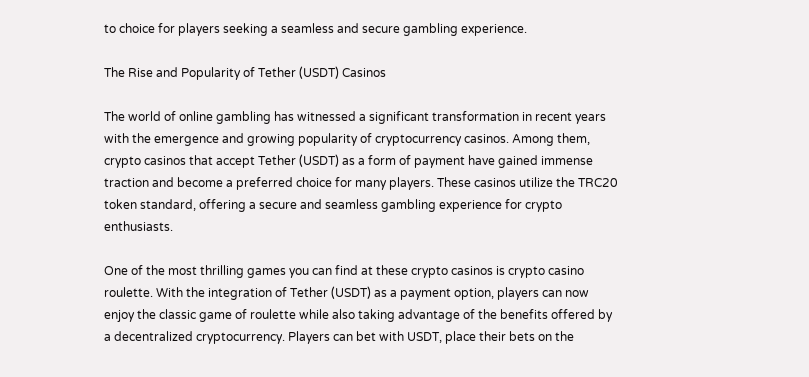to choice for players seeking a seamless and secure gambling experience.

The Rise and Popularity of Tether (USDT) Casinos

The world of online gambling has witnessed a significant transformation in recent years with the emergence and growing popularity of cryptocurrency casinos. Among them, crypto casinos that accept Tether (USDT) as a form of payment have gained immense traction and become a preferred choice for many players. These casinos utilize the TRC20 token standard, offering a secure and seamless gambling experience for crypto enthusiasts.

One of the most thrilling games you can find at these crypto casinos is crypto casino roulette. With the integration of Tether (USDT) as a payment option, players can now enjoy the classic game of roulette while also taking advantage of the benefits offered by a decentralized cryptocurrency. Players can bet with USDT, place their bets on the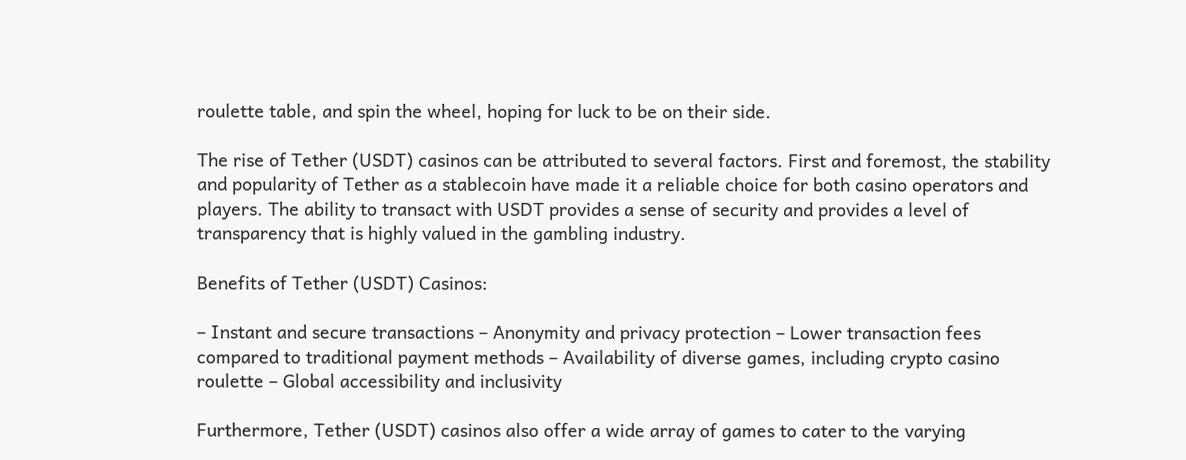roulette table, and spin the wheel, hoping for luck to be on their side.

The rise of Tether (USDT) casinos can be attributed to several factors. First and foremost, the stability and popularity of Tether as a stablecoin have made it a reliable choice for both casino operators and players. The ability to transact with USDT provides a sense of security and provides a level of transparency that is highly valued in the gambling industry.

Benefits of Tether (USDT) Casinos:

– Instant and secure transactions – Anonymity and privacy protection – Lower transaction fees compared to traditional payment methods – Availability of diverse games, including crypto casino roulette – Global accessibility and inclusivity

Furthermore, Tether (USDT) casinos also offer a wide array of games to cater to the varying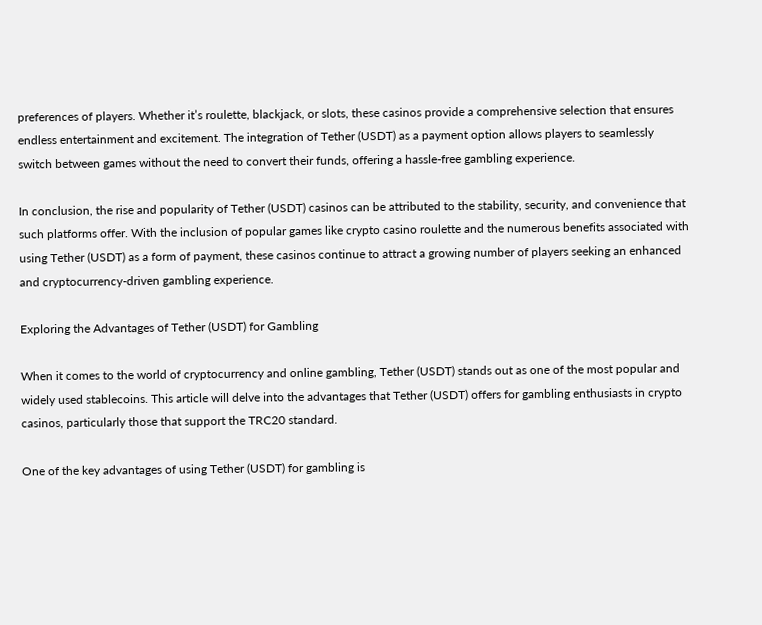preferences of players. Whether it’s roulette, blackjack, or slots, these casinos provide a comprehensive selection that ensures endless entertainment and excitement. The integration of Tether (USDT) as a payment option allows players to seamlessly switch between games without the need to convert their funds, offering a hassle-free gambling experience.

In conclusion, the rise and popularity of Tether (USDT) casinos can be attributed to the stability, security, and convenience that such platforms offer. With the inclusion of popular games like crypto casino roulette and the numerous benefits associated with using Tether (USDT) as a form of payment, these casinos continue to attract a growing number of players seeking an enhanced and cryptocurrency-driven gambling experience.

Exploring the Advantages of Tether (USDT) for Gambling

When it comes to the world of cryptocurrency and online gambling, Tether (USDT) stands out as one of the most popular and widely used stablecoins. This article will delve into the advantages that Tether (USDT) offers for gambling enthusiasts in crypto casinos, particularly those that support the TRC20 standard.

One of the key advantages of using Tether (USDT) for gambling is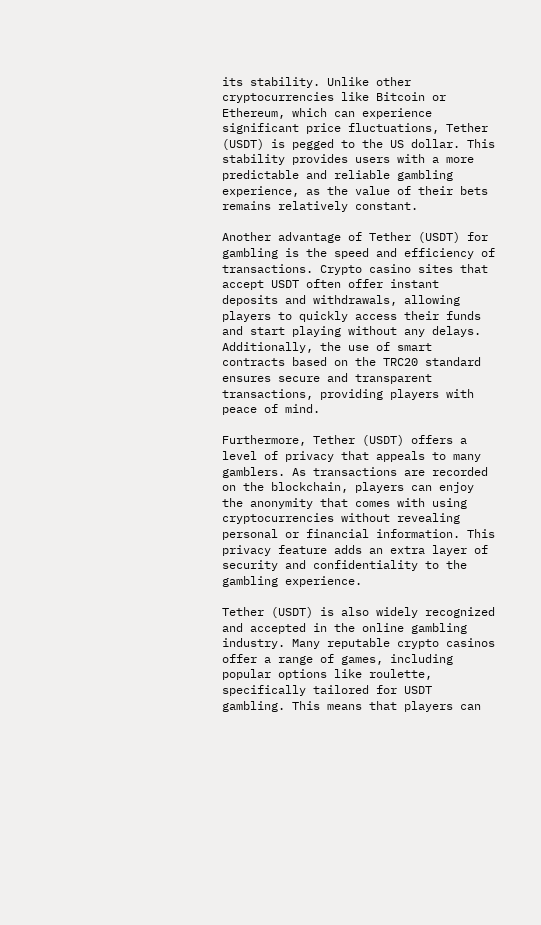its stability. Unlike other cryptocurrencies like Bitcoin or Ethereum, which can experience significant price fluctuations, Tether (USDT) is pegged to the US dollar. This stability provides users with a more predictable and reliable gambling experience, as the value of their bets remains relatively constant.

Another advantage of Tether (USDT) for gambling is the speed and efficiency of transactions. Crypto casino sites that accept USDT often offer instant deposits and withdrawals, allowing players to quickly access their funds and start playing without any delays. Additionally, the use of smart contracts based on the TRC20 standard ensures secure and transparent transactions, providing players with peace of mind.

Furthermore, Tether (USDT) offers a level of privacy that appeals to many gamblers. As transactions are recorded on the blockchain, players can enjoy the anonymity that comes with using cryptocurrencies without revealing personal or financial information. This privacy feature adds an extra layer of security and confidentiality to the gambling experience.

Tether (USDT) is also widely recognized and accepted in the online gambling industry. Many reputable crypto casinos offer a range of games, including popular options like roulette, specifically tailored for USDT gambling. This means that players can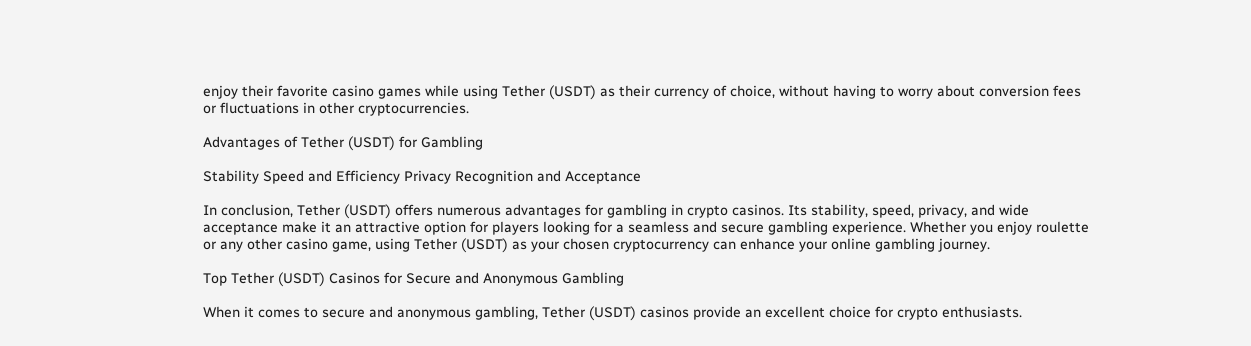enjoy their favorite casino games while using Tether (USDT) as their currency of choice, without having to worry about conversion fees or fluctuations in other cryptocurrencies.

Advantages of Tether (USDT) for Gambling

Stability Speed and Efficiency Privacy Recognition and Acceptance

In conclusion, Tether (USDT) offers numerous advantages for gambling in crypto casinos. Its stability, speed, privacy, and wide acceptance make it an attractive option for players looking for a seamless and secure gambling experience. Whether you enjoy roulette or any other casino game, using Tether (USDT) as your chosen cryptocurrency can enhance your online gambling journey.

Top Tether (USDT) Casinos for Secure and Anonymous Gambling

When it comes to secure and anonymous gambling, Tether (USDT) casinos provide an excellent choice for crypto enthusiasts.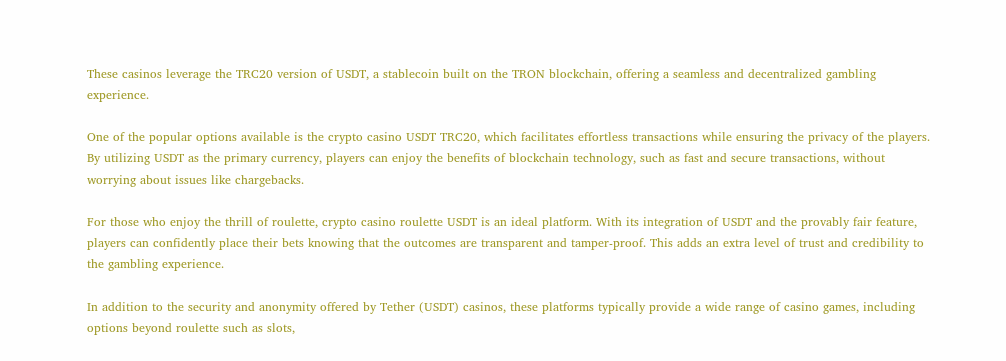These casinos leverage the TRC20 version of USDT, a stablecoin built on the TRON blockchain, offering a seamless and decentralized gambling experience.

One of the popular options available is the crypto casino USDT TRC20, which facilitates effortless transactions while ensuring the privacy of the players. By utilizing USDT as the primary currency, players can enjoy the benefits of blockchain technology, such as fast and secure transactions, without worrying about issues like chargebacks.

For those who enjoy the thrill of roulette, crypto casino roulette USDT is an ideal platform. With its integration of USDT and the provably fair feature, players can confidently place their bets knowing that the outcomes are transparent and tamper-proof. This adds an extra level of trust and credibility to the gambling experience.

In addition to the security and anonymity offered by Tether (USDT) casinos, these platforms typically provide a wide range of casino games, including options beyond roulette such as slots,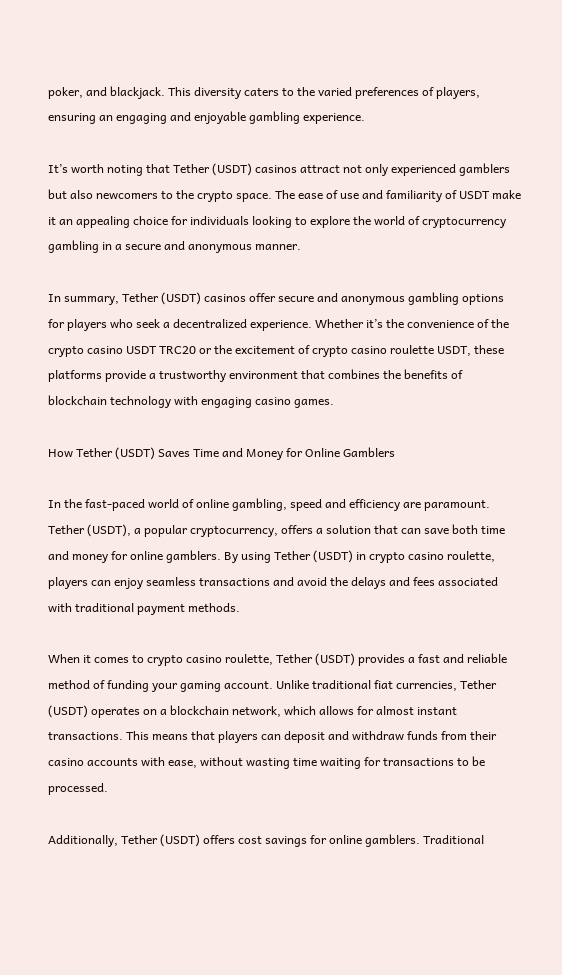poker, and blackjack. This diversity caters to the varied preferences of players, ensuring an engaging and enjoyable gambling experience.

It’s worth noting that Tether (USDT) casinos attract not only experienced gamblers but also newcomers to the crypto space. The ease of use and familiarity of USDT make it an appealing choice for individuals looking to explore the world of cryptocurrency gambling in a secure and anonymous manner.

In summary, Tether (USDT) casinos offer secure and anonymous gambling options for players who seek a decentralized experience. Whether it’s the convenience of the crypto casino USDT TRC20 or the excitement of crypto casino roulette USDT, these platforms provide a trustworthy environment that combines the benefits of blockchain technology with engaging casino games.

How Tether (USDT) Saves Time and Money for Online Gamblers

In the fast-paced world of online gambling, speed and efficiency are paramount. Tether (USDT), a popular cryptocurrency, offers a solution that can save both time and money for online gamblers. By using Tether (USDT) in crypto casino roulette, players can enjoy seamless transactions and avoid the delays and fees associated with traditional payment methods.

When it comes to crypto casino roulette, Tether (USDT) provides a fast and reliable method of funding your gaming account. Unlike traditional fiat currencies, Tether (USDT) operates on a blockchain network, which allows for almost instant transactions. This means that players can deposit and withdraw funds from their casino accounts with ease, without wasting time waiting for transactions to be processed.

Additionally, Tether (USDT) offers cost savings for online gamblers. Traditional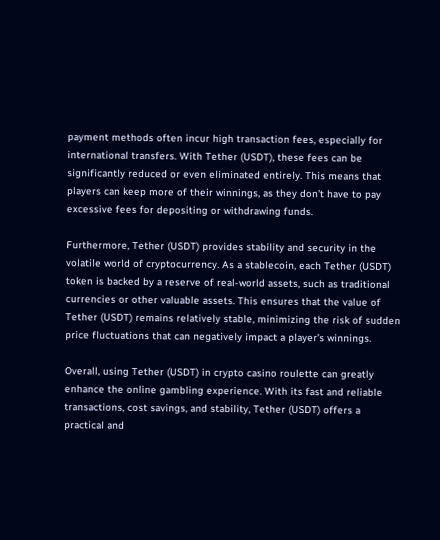payment methods often incur high transaction fees, especially for international transfers. With Tether (USDT), these fees can be significantly reduced or even eliminated entirely. This means that players can keep more of their winnings, as they don’t have to pay excessive fees for depositing or withdrawing funds.

Furthermore, Tether (USDT) provides stability and security in the volatile world of cryptocurrency. As a stablecoin, each Tether (USDT) token is backed by a reserve of real-world assets, such as traditional currencies or other valuable assets. This ensures that the value of Tether (USDT) remains relatively stable, minimizing the risk of sudden price fluctuations that can negatively impact a player’s winnings.

Overall, using Tether (USDT) in crypto casino roulette can greatly enhance the online gambling experience. With its fast and reliable transactions, cost savings, and stability, Tether (USDT) offers a practical and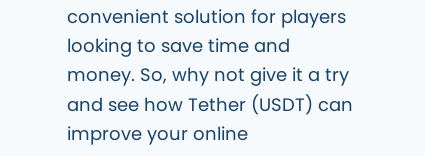convenient solution for players looking to save time and money. So, why not give it a try and see how Tether (USDT) can improve your online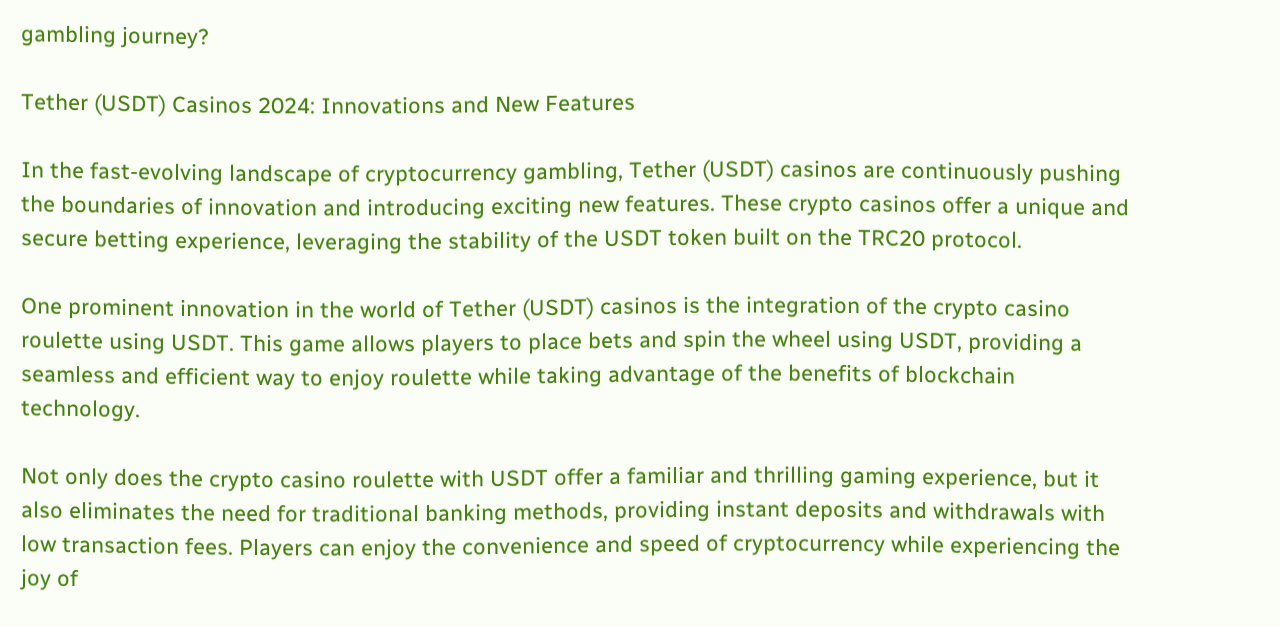gambling journey?

Tether (USDT) Casinos 2024: Innovations and New Features

In the fast-evolving landscape of cryptocurrency gambling, Tether (USDT) casinos are continuously pushing the boundaries of innovation and introducing exciting new features. These crypto casinos offer a unique and secure betting experience, leveraging the stability of the USDT token built on the TRC20 protocol.

One prominent innovation in the world of Tether (USDT) casinos is the integration of the crypto casino roulette using USDT. This game allows players to place bets and spin the wheel using USDT, providing a seamless and efficient way to enjoy roulette while taking advantage of the benefits of blockchain technology.

Not only does the crypto casino roulette with USDT offer a familiar and thrilling gaming experience, but it also eliminates the need for traditional banking methods, providing instant deposits and withdrawals with low transaction fees. Players can enjoy the convenience and speed of cryptocurrency while experiencing the joy of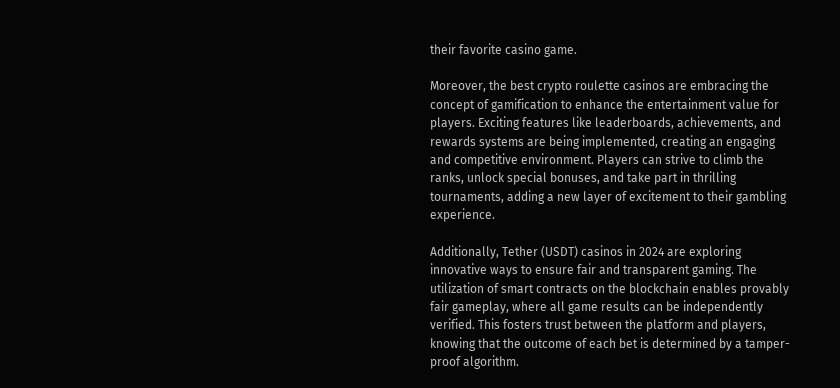their favorite casino game.

Moreover, the best crypto roulette casinos are embracing the concept of gamification to enhance the entertainment value for players. Exciting features like leaderboards, achievements, and rewards systems are being implemented, creating an engaging and competitive environment. Players can strive to climb the ranks, unlock special bonuses, and take part in thrilling tournaments, adding a new layer of excitement to their gambling experience.

Additionally, Tether (USDT) casinos in 2024 are exploring innovative ways to ensure fair and transparent gaming. The utilization of smart contracts on the blockchain enables provably fair gameplay, where all game results can be independently verified. This fosters trust between the platform and players, knowing that the outcome of each bet is determined by a tamper-proof algorithm.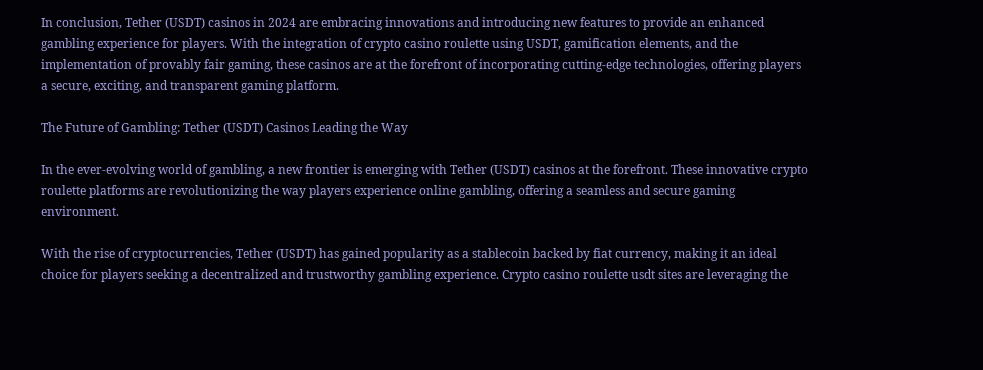In conclusion, Tether (USDT) casinos in 2024 are embracing innovations and introducing new features to provide an enhanced gambling experience for players. With the integration of crypto casino roulette using USDT, gamification elements, and the implementation of provably fair gaming, these casinos are at the forefront of incorporating cutting-edge technologies, offering players a secure, exciting, and transparent gaming platform.

The Future of Gambling: Tether (USDT) Casinos Leading the Way

In the ever-evolving world of gambling, a new frontier is emerging with Tether (USDT) casinos at the forefront. These innovative crypto roulette platforms are revolutionizing the way players experience online gambling, offering a seamless and secure gaming environment.

With the rise of cryptocurrencies, Tether (USDT) has gained popularity as a stablecoin backed by fiat currency, making it an ideal choice for players seeking a decentralized and trustworthy gambling experience. Crypto casino roulette usdt sites are leveraging the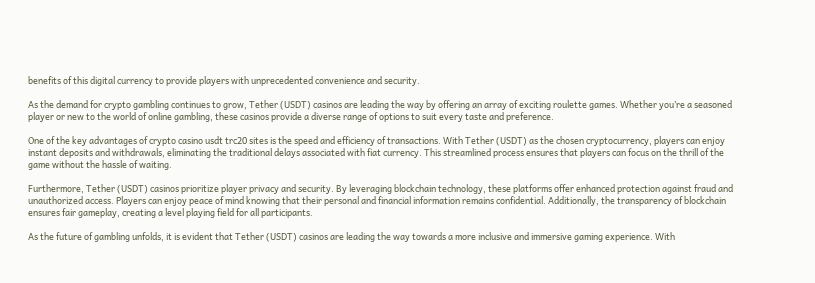benefits of this digital currency to provide players with unprecedented convenience and security.

As the demand for crypto gambling continues to grow, Tether (USDT) casinos are leading the way by offering an array of exciting roulette games. Whether you’re a seasoned player or new to the world of online gambling, these casinos provide a diverse range of options to suit every taste and preference.

One of the key advantages of crypto casino usdt trc20 sites is the speed and efficiency of transactions. With Tether (USDT) as the chosen cryptocurrency, players can enjoy instant deposits and withdrawals, eliminating the traditional delays associated with fiat currency. This streamlined process ensures that players can focus on the thrill of the game without the hassle of waiting.

Furthermore, Tether (USDT) casinos prioritize player privacy and security. By leveraging blockchain technology, these platforms offer enhanced protection against fraud and unauthorized access. Players can enjoy peace of mind knowing that their personal and financial information remains confidential. Additionally, the transparency of blockchain ensures fair gameplay, creating a level playing field for all participants.

As the future of gambling unfolds, it is evident that Tether (USDT) casinos are leading the way towards a more inclusive and immersive gaming experience. With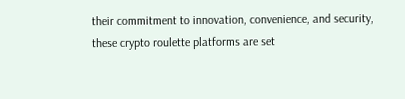their commitment to innovation, convenience, and security, these crypto roulette platforms are set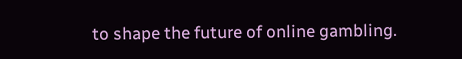to shape the future of online gambling.